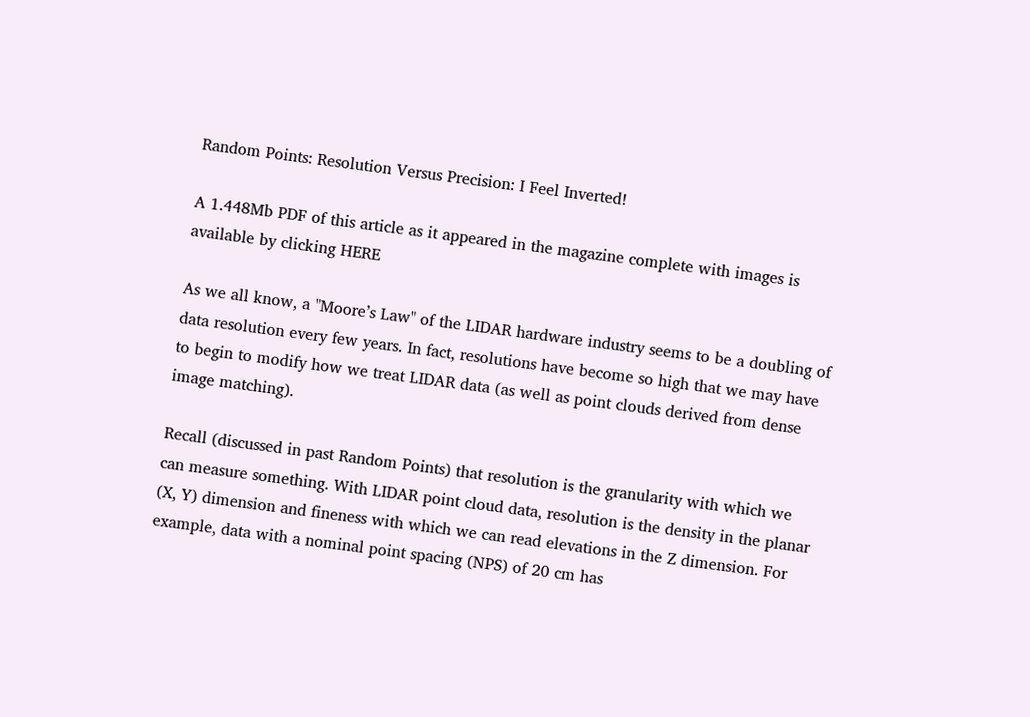Random Points: Resolution Versus Precision: I Feel Inverted!

A 1.448Mb PDF of this article as it appeared in the magazine complete with images is available by clicking HERE

As we all know, a "Moore’s Law" of the LIDAR hardware industry seems to be a doubling of data resolution every few years. In fact, resolutions have become so high that we may have to begin to modify how we treat LIDAR data (as well as point clouds derived from dense image matching).

Recall (discussed in past Random Points) that resolution is the granularity with which we can measure something. With LIDAR point cloud data, resolution is the density in the planar (X, Y) dimension and fineness with which we can read elevations in the Z dimension. For example, data with a nominal point spacing (NPS) of 20 cm has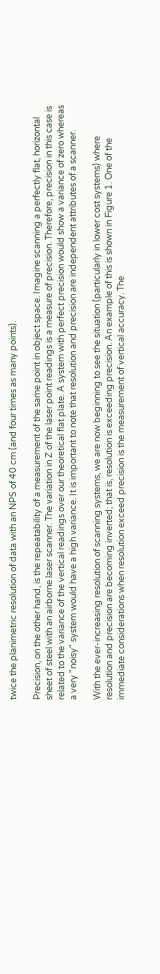twice the planimetric resolution of data with an NPS of 40 cm (and four times as many points).

Precision, on the other hand, is the repeatability of a measurement of the same point in object space. Imagine scanning a perfectly flat, horizontal sheet of steel with an airborne laser scanner. The variation in Z of the laser point readings is a measure of precision. Therefore, precision in this case is related to the variance of the vertical readings over our theoretical flat plate. A system with perfect precision would show a variance of zero whereas a very "noisy" system would have a high variance. It is important to note that resolution and precision are independent attributes of a scanner.

With the ever-increasing resolution of scanning systems, we are now beginning to see the situation (particularly in lower cost systems) where resolution and precision are becoming inverted; that is, resolution is exceeding precision. An example of this is shown in Figure 1. One of the immediate considerations when resolution exceed precision is the measurement of vertical accuracy. The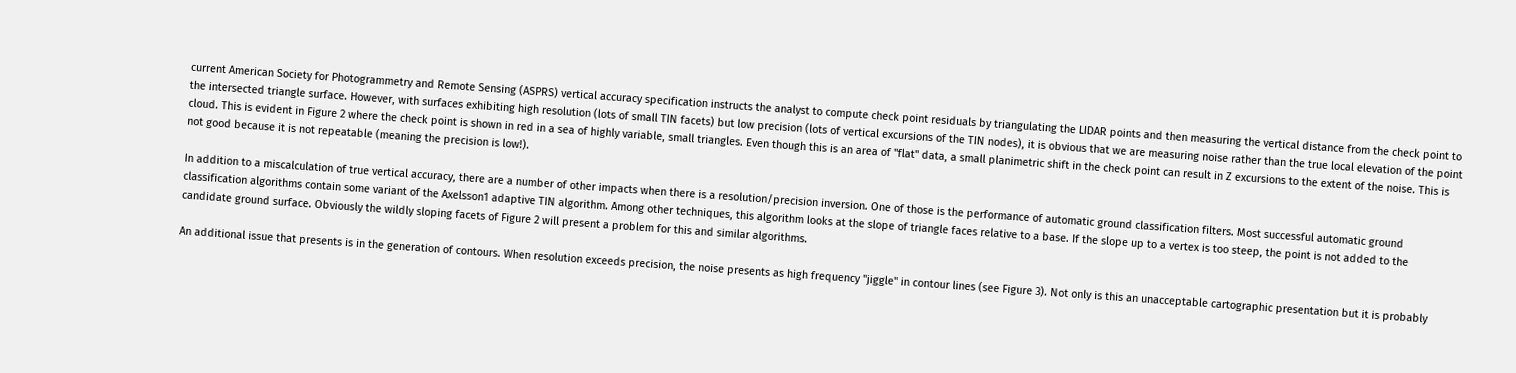current American Society for Photogrammetry and Remote Sensing (ASPRS) vertical accuracy specification instructs the analyst to compute check point residuals by triangulating the LIDAR points and then measuring the vertical distance from the check point to the intersected triangle surface. However, with surfaces exhibiting high resolution (lots of small TIN facets) but low precision (lots of vertical excursions of the TIN nodes), it is obvious that we are measuring noise rather than the true local elevation of the point cloud. This is evident in Figure 2 where the check point is shown in red in a sea of highly variable, small triangles. Even though this is an area of "flat" data, a small planimetric shift in the check point can result in Z excursions to the extent of the noise. This is not good because it is not repeatable (meaning the precision is low!).

In addition to a miscalculation of true vertical accuracy, there are a number of other impacts when there is a resolution/precision inversion. One of those is the performance of automatic ground classification filters. Most successful automatic ground classification algorithms contain some variant of the Axelsson1 adaptive TIN algorithm. Among other techniques, this algorithm looks at the slope of triangle faces relative to a base. If the slope up to a vertex is too steep, the point is not added to the candidate ground surface. Obviously the wildly sloping facets of Figure 2 will present a problem for this and similar algorithms.

An additional issue that presents is in the generation of contours. When resolution exceeds precision, the noise presents as high frequency "jiggle" in contour lines (see Figure 3). Not only is this an unacceptable cartographic presentation but it is probably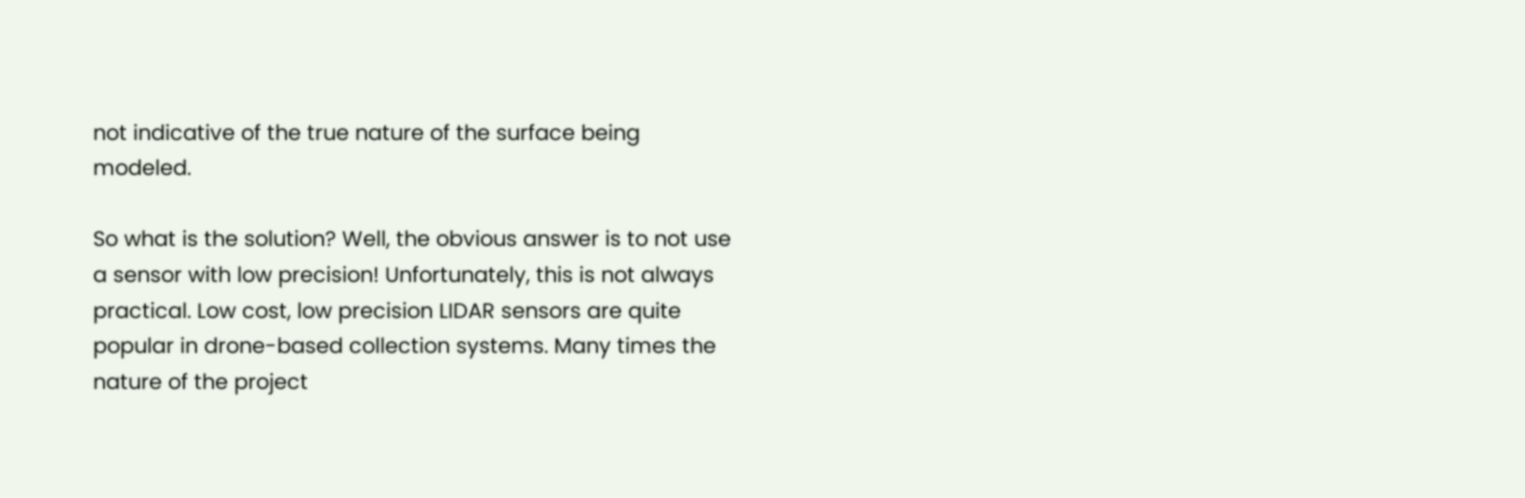not indicative of the true nature of the surface being modeled.

So what is the solution? Well, the obvious answer is to not use a sensor with low precision! Unfortunately, this is not always practical. Low cost, low precision LIDAR sensors are quite popular in drone-based collection systems. Many times the nature of the project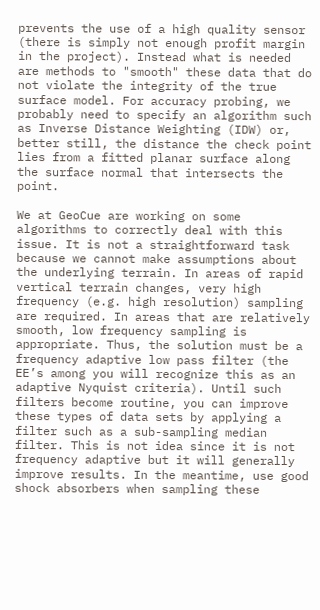prevents the use of a high quality sensor (there is simply not enough profit margin in the project). Instead what is needed are methods to "smooth" these data that do not violate the integrity of the true surface model. For accuracy probing, we probably need to specify an algorithm such as Inverse Distance Weighting (IDW) or, better still, the distance the check point lies from a fitted planar surface along the surface normal that intersects the point.

We at GeoCue are working on some algorithms to correctly deal with this issue. It is not a straightforward task because we cannot make assumptions about the underlying terrain. In areas of rapid vertical terrain changes, very high frequency (e.g. high resolution) sampling are required. In areas that are relatively smooth, low frequency sampling is appropriate. Thus, the solution must be a frequency adaptive low pass filter (the EE’s among you will recognize this as an adaptive Nyquist criteria). Until such filters become routine, you can improve these types of data sets by applying a filter such as a sub-sampling median filter. This is not idea since it is not frequency adaptive but it will generally improve results. In the meantime, use good shock absorbers when sampling these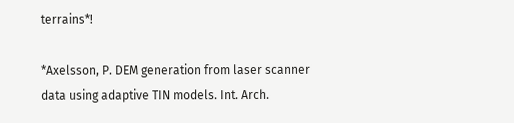terrains*!

*Axelsson, P. DEM generation from laser scanner data using adaptive TIN models. Int. Arch.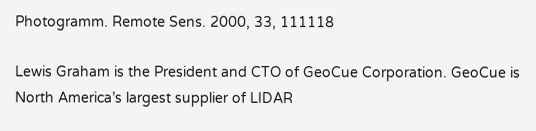Photogramm. Remote Sens. 2000, 33, 111118

Lewis Graham is the President and CTO of GeoCue Corporation. GeoCue is North America’s largest supplier of LIDAR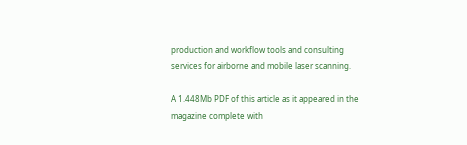production and workflow tools and consulting services for airborne and mobile laser scanning.

A 1.448Mb PDF of this article as it appeared in the magazine complete with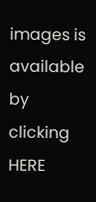images is available by clicking HERE